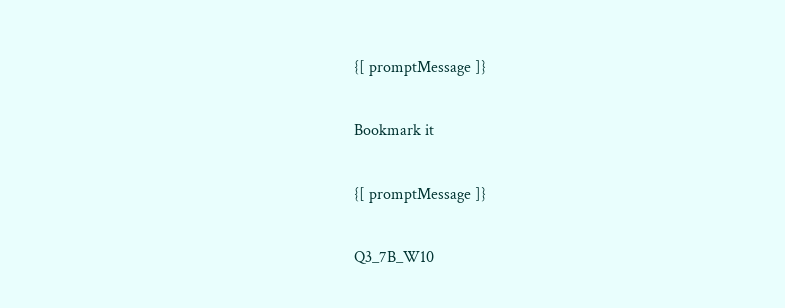{[ promptMessage ]}

Bookmark it

{[ promptMessage ]}

Q3_7B_W10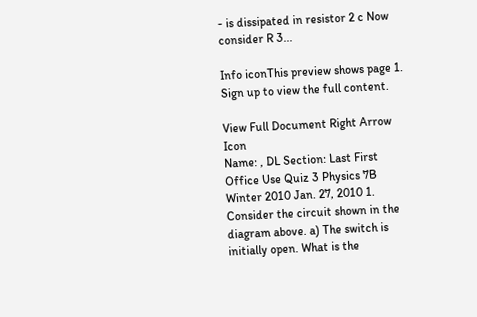- is dissipated in resistor 2 c Now consider R 3...

Info iconThis preview shows page 1. Sign up to view the full content.

View Full Document Right Arrow Icon
Name: , DL Section: Last First Office Use Quiz 3 Physics 7B Winter 2010 Jan. 27, 2010 1. Consider the circuit shown in the diagram above. a) The switch is initially open. What is the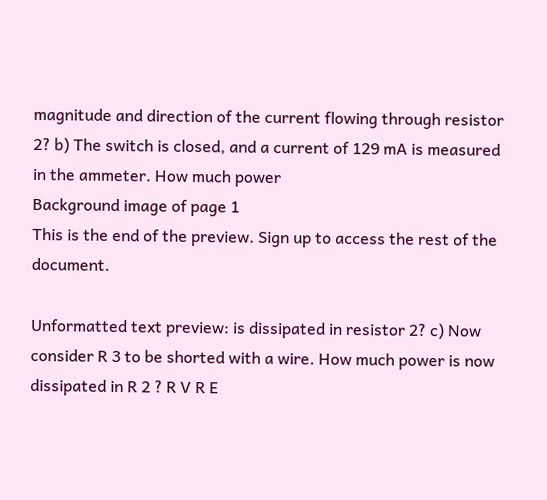magnitude and direction of the current flowing through resistor 2? b) The switch is closed, and a current of 129 mA is measured in the ammeter. How much power
Background image of page 1
This is the end of the preview. Sign up to access the rest of the document.

Unformatted text preview: is dissipated in resistor 2? c) Now consider R 3 to be shorted with a wire. How much power is now dissipated in R 2 ? R V R E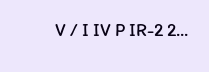V / I IV P IR-2 2...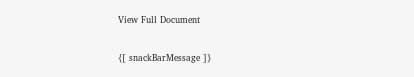View Full Document

{[ snackBarMessage ]}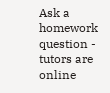Ask a homework question - tutors are online